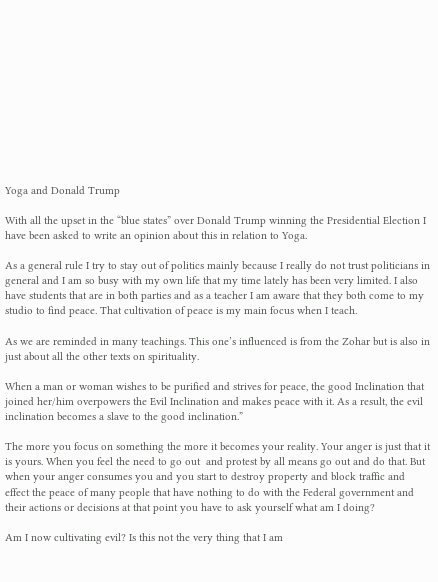Yoga and Donald Trump

With all the upset in the “blue states” over Donald Trump winning the Presidential Election I have been asked to write an opinion about this in relation to Yoga.

As a general rule I try to stay out of politics mainly because I really do not trust politicians in general and I am so busy with my own life that my time lately has been very limited. I also have students that are in both parties and as a teacher I am aware that they both come to my studio to find peace. That cultivation of peace is my main focus when I teach.

As we are reminded in many teachings. This one’s influenced is from the Zohar but is also in just about all the other texts on spirituality.

When a man or woman wishes to be purified and strives for peace, the good Inclination that joined her/him overpowers the Evil Inclination and makes peace with it. As a result, the evil inclination becomes a slave to the good inclination.”

The more you focus on something the more it becomes your reality. Your anger is just that it is yours. When you feel the need to go out  and protest by all means go out and do that. But when your anger consumes you and you start to destroy property and block traffic and effect the peace of many people that have nothing to do with the Federal government and their actions or decisions at that point you have to ask yourself what am I doing?

Am I now cultivating evil? Is this not the very thing that I am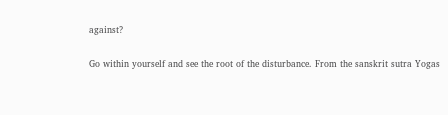against?

Go within yourself and see the root of the disturbance. From the sanskrit sutra Yogas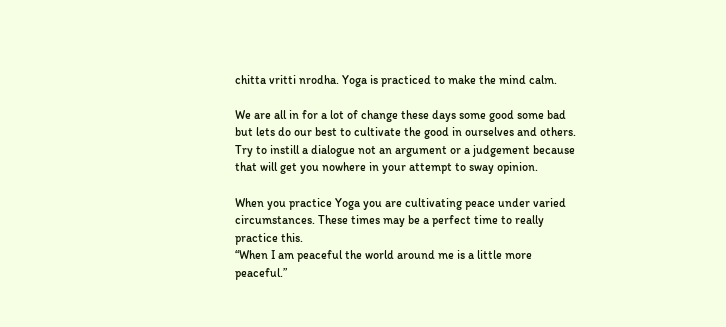chitta vritti nrodha. Yoga is practiced to make the mind calm.

We are all in for a lot of change these days some good some bad but lets do our best to cultivate the good in ourselves and others. Try to instill a dialogue not an argument or a judgement because that will get you nowhere in your attempt to sway opinion.

When you practice Yoga you are cultivating peace under varied circumstances. These times may be a perfect time to really practice this.
“When I am peaceful the world around me is a little more peaceful.”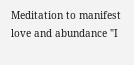Meditation to manifest love and abundance "I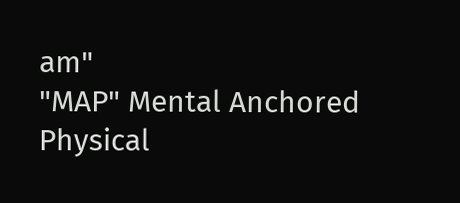am"
"MAP" Mental Anchored Physical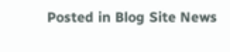Posted in Blog Site News